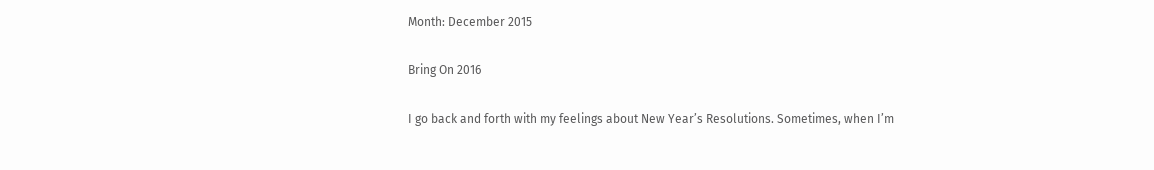Month: December 2015

Bring On 2016

I go back and forth with my feelings about New Year’s Resolutions. Sometimes, when I’m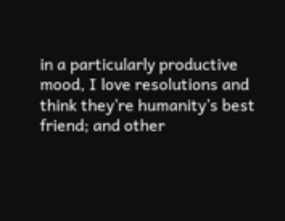in a particularly productive mood, I love resolutions and think they’re humanity’s best friend; and other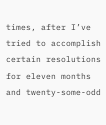times, after I’ve tried to accomplish certain resolutions for eleven months and twenty-some-odd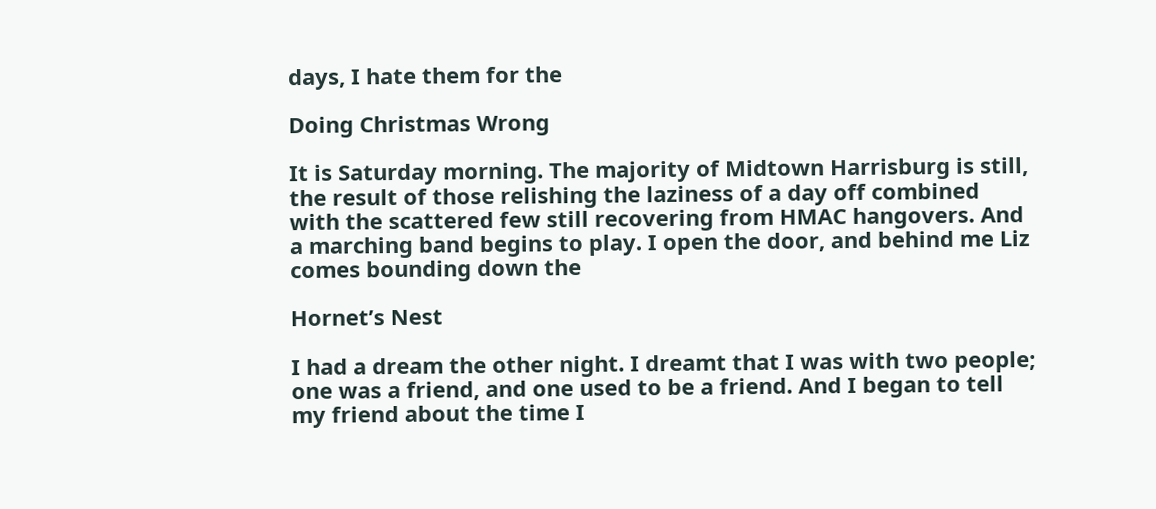days, I hate them for the

Doing Christmas Wrong

It is Saturday morning. The majority of Midtown Harrisburg is still, the result of those relishing the laziness of a day off combined with the scattered few still recovering from HMAC hangovers. And a marching band begins to play. I open the door, and behind me Liz comes bounding down the

Hornet’s Nest

I had a dream the other night. I dreamt that I was with two people; one was a friend, and one used to be a friend. And I began to tell my friend about the time I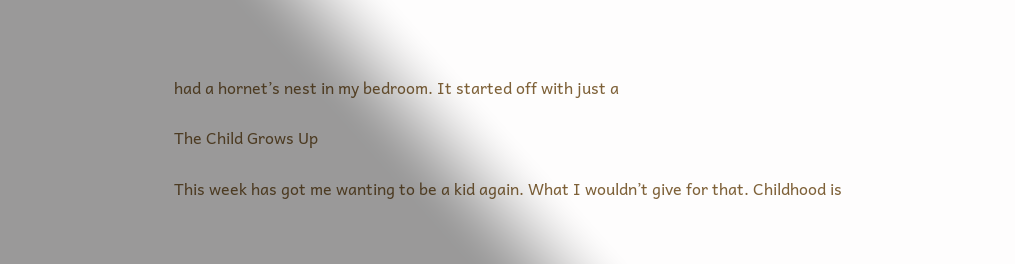had a hornet’s nest in my bedroom. It started off with just a

The Child Grows Up

This week has got me wanting to be a kid again. What I wouldn’t give for that. Childhood is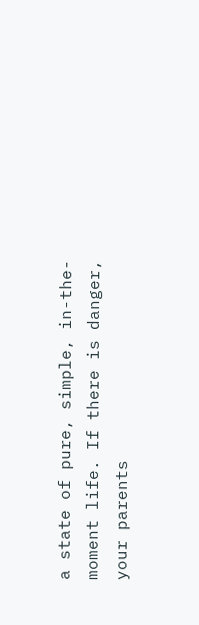a state of pure, simple, in-the-moment life. If there is danger, your parents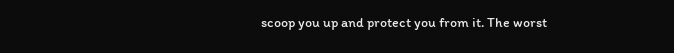scoop you up and protect you from it. The worst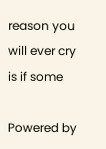reason you will ever cry is if some

Powered by